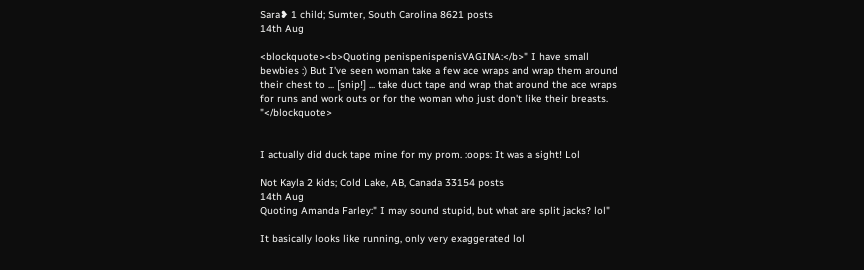Sara❥ 1 child; Sumter, South Carolina 8621 posts
14th Aug

<blockquote><b>Quoting penispenispenisVAGINA:</b>" I have small bewbies :) But I've seen woman take a few ace wraps and wrap them around their chest to ... [snip!] ... take duct tape and wrap that around the ace wraps for runs and work outs or for the woman who just don't like their breasts. "</blockquote>


I actually did duck tape mine for my prom. :oops: It was a sight! Lol

Not Kayla 2 kids; Cold Lake, AB, Canada 33154 posts
14th Aug
Quoting Amanda Farley:" I may sound stupid, but what are split jacks? lol"

It basically looks like running, only very exaggerated lol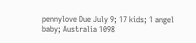pennylove Due July 9; 17 kids; 1 angel baby; Australia 1098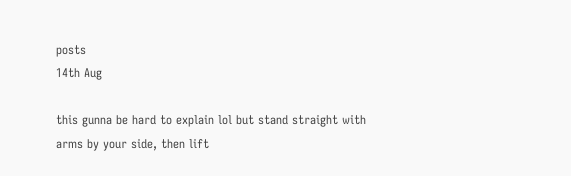posts
14th Aug

this gunna be hard to explain lol but stand straight with arms by your side, then lift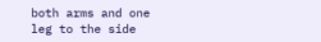both arms and one leg to the side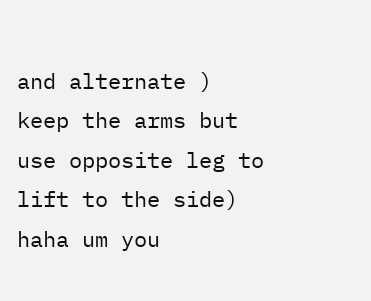and alternate ) keep the arms but use opposite leg to lift to the side) haha um you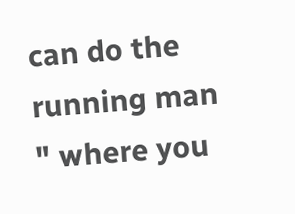can do the running man " where you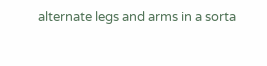alternate legs and arms in a sorta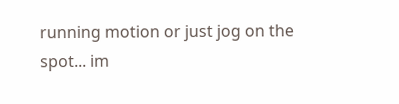running motion or just jog on the spot... im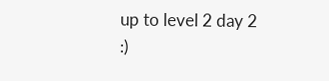up to level 2 day 2 :)